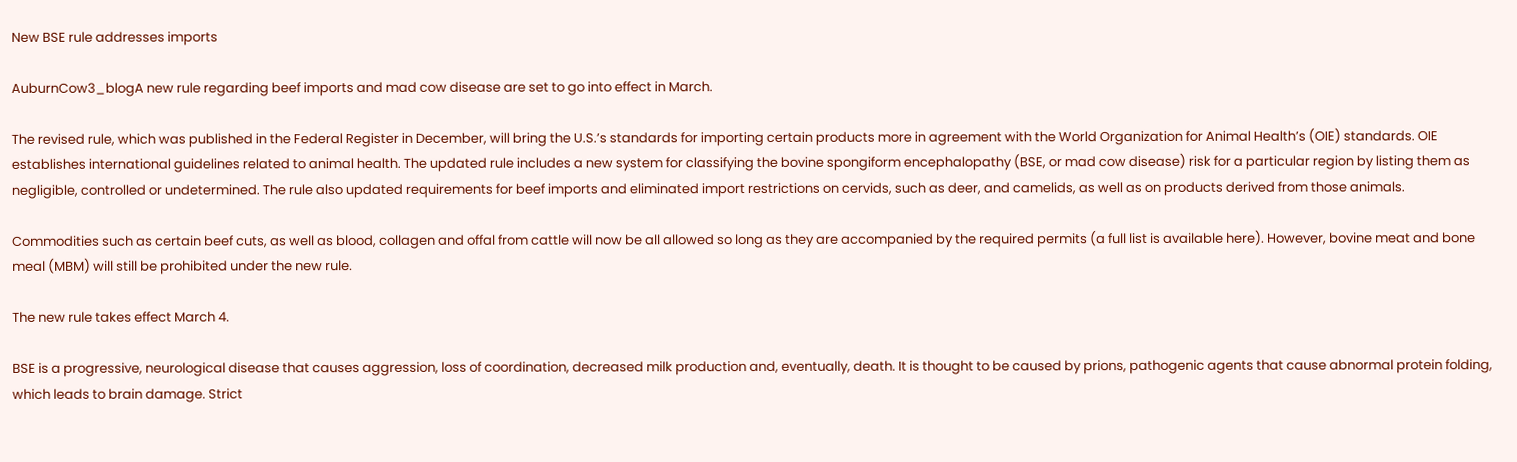New BSE rule addresses imports

AuburnCow3_blogA new rule regarding beef imports and mad cow disease are set to go into effect in March.

The revised rule, which was published in the Federal Register in December, will bring the U.S.’s standards for importing certain products more in agreement with the World Organization for Animal Health’s (OIE) standards. OIE establishes international guidelines related to animal health. The updated rule includes a new system for classifying the bovine spongiform encephalopathy (BSE, or mad cow disease) risk for a particular region by listing them as negligible, controlled or undetermined. The rule also updated requirements for beef imports and eliminated import restrictions on cervids, such as deer, and camelids, as well as on products derived from those animals.

Commodities such as certain beef cuts, as well as blood, collagen and offal from cattle will now be all allowed so long as they are accompanied by the required permits (a full list is available here). However, bovine meat and bone meal (MBM) will still be prohibited under the new rule.

The new rule takes effect March 4.

BSE is a progressive, neurological disease that causes aggression, loss of coordination, decreased milk production and, eventually, death. It is thought to be caused by prions, pathogenic agents that cause abnormal protein folding, which leads to brain damage. Strict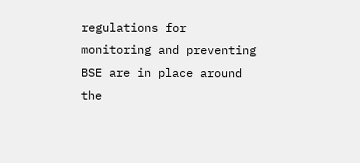regulations for monitoring and preventing BSE are in place around the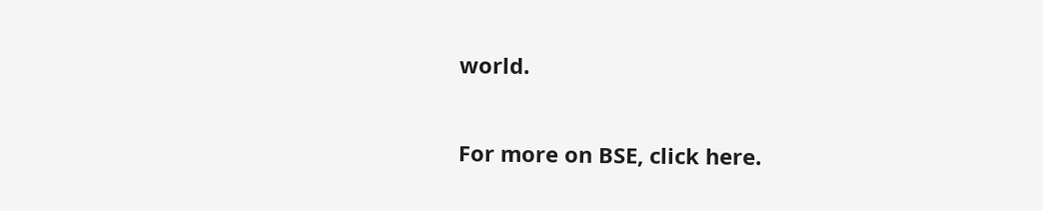world.

For more on BSE, click here.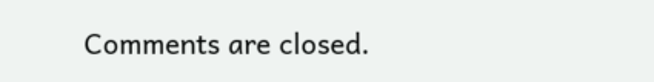Comments are closed.